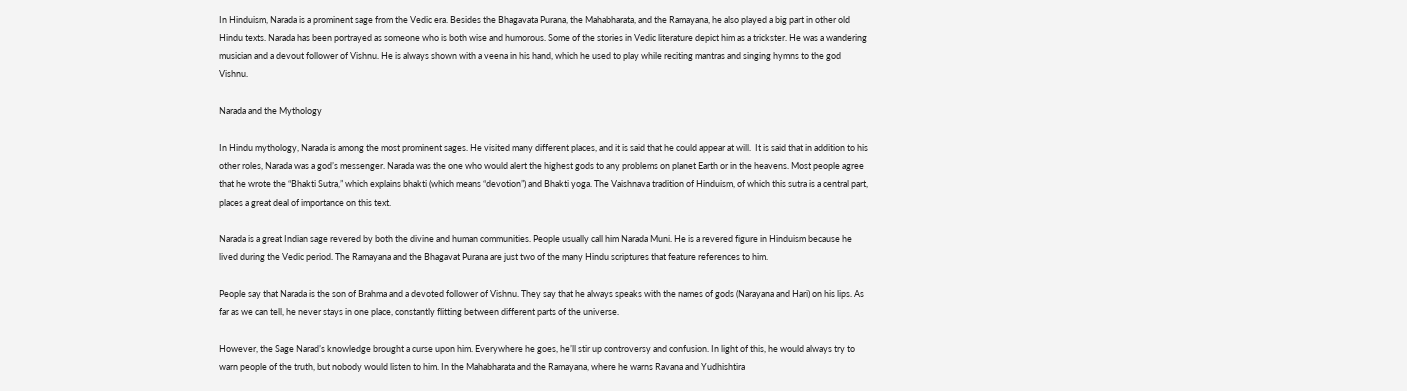In Hinduism, Narada is a prominent sage from the Vedic era. Besides the Bhagavata Purana, the Mahabharata, and the Ramayana, he also played a big part in other old Hindu texts. Narada has been portrayed as someone who is both wise and humorous. Some of the stories in Vedic literature depict him as a trickster. He was a wandering musician and a devout follower of Vishnu. He is always shown with a veena in his hand, which he used to play while reciting mantras and singing hymns to the god Vishnu.

Narada and the Mythology

In Hindu mythology, Narada is among the most prominent sages. He visited many different places, and it is said that he could appear at will.  It is said that in addition to his other roles, Narada was a god’s messenger. Narada was the one who would alert the highest gods to any problems on planet Earth or in the heavens. Most people agree that he wrote the “Bhakti Sutra,” which explains bhakti (which means “devotion”) and Bhakti yoga. The Vaishnava tradition of Hinduism, of which this sutra is a central part, places a great deal of importance on this text.

Narada is a great Indian sage revered by both the divine and human communities. People usually call him Narada Muni. He is a revered figure in Hinduism because he lived during the Vedic period. The Ramayana and the Bhagavat Purana are just two of the many Hindu scriptures that feature references to him.

People say that Narada is the son of Brahma and a devoted follower of Vishnu. They say that he always speaks with the names of gods (Narayana and Hari) on his lips. As far as we can tell, he never stays in one place, constantly flitting between different parts of the universe.

However, the Sage Narad’s knowledge brought a curse upon him. Everywhere he goes, he’ll stir up controversy and confusion. In light of this, he would always try to warn people of the truth, but nobody would listen to him. In the Mahabharata and the Ramayana, where he warns Ravana and Yudhishtira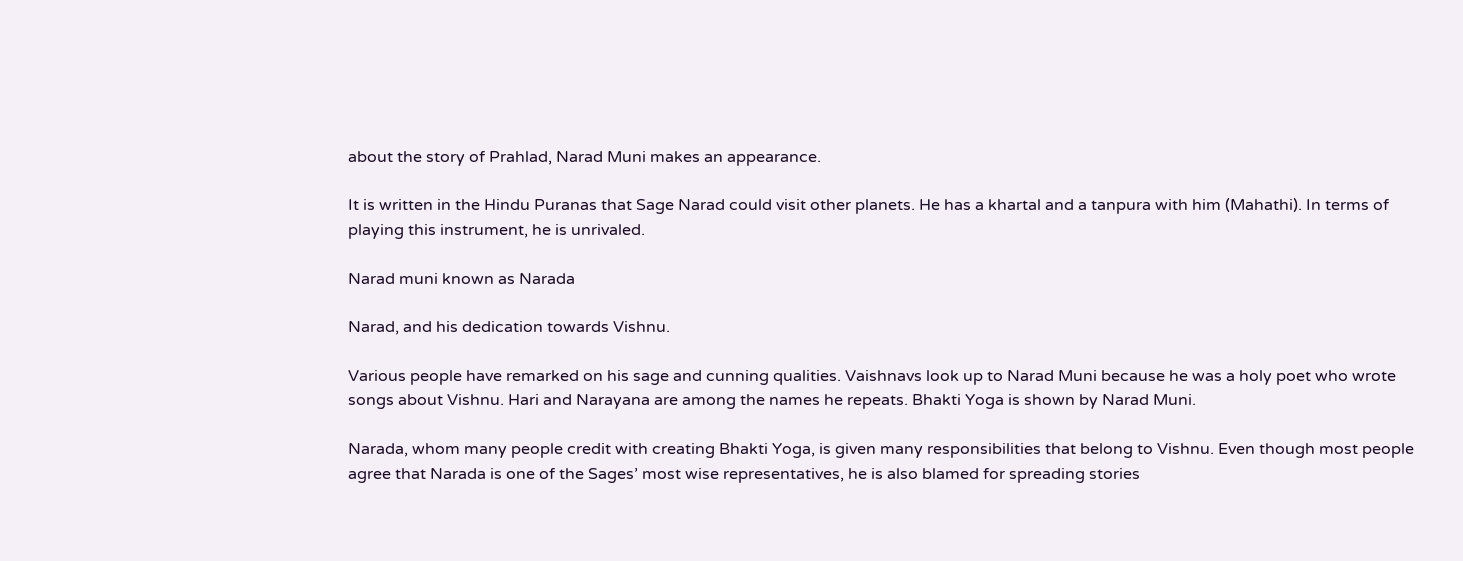about the story of Prahlad, Narad Muni makes an appearance.

It is written in the Hindu Puranas that Sage Narad could visit other planets. He has a khartal and a tanpura with him (Mahathi). In terms of playing this instrument, he is unrivaled.

Narad muni known as Narada

Narad, and his dedication towards Vishnu.

Various people have remarked on his sage and cunning qualities. Vaishnavs look up to Narad Muni because he was a holy poet who wrote songs about Vishnu. Hari and Narayana are among the names he repeats. Bhakti Yoga is shown by Narad Muni.

Narada, whom many people credit with creating Bhakti Yoga, is given many responsibilities that belong to Vishnu. Even though most people agree that Narada is one of the Sages’ most wise representatives, he is also blamed for spreading stories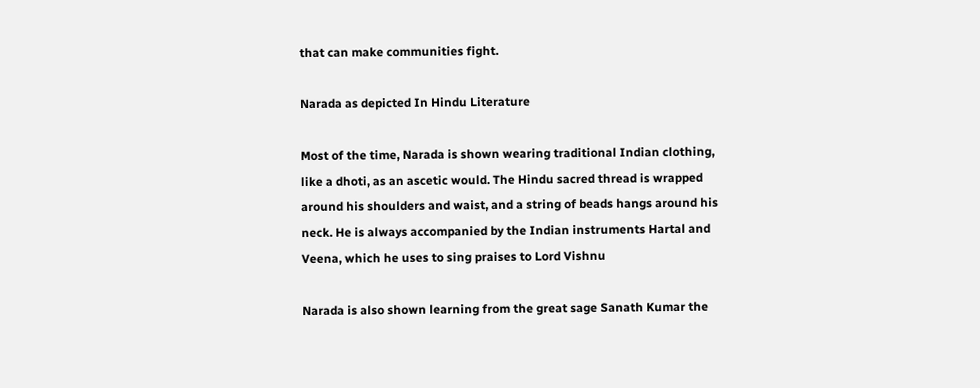that can make communities fight.

Narada as depicted In Hindu Literature

Most of the time, Narada is shown wearing traditional Indian clothing, like a dhoti, as an ascetic would. The Hindu sacred thread is wrapped around his shoulders and waist, and a string of beads hangs around his neck. He is always accompanied by the Indian instruments Hartal and Veena, which he uses to sing praises to Lord Vishnu

Narada is also shown learning from the great sage Sanath Kumar the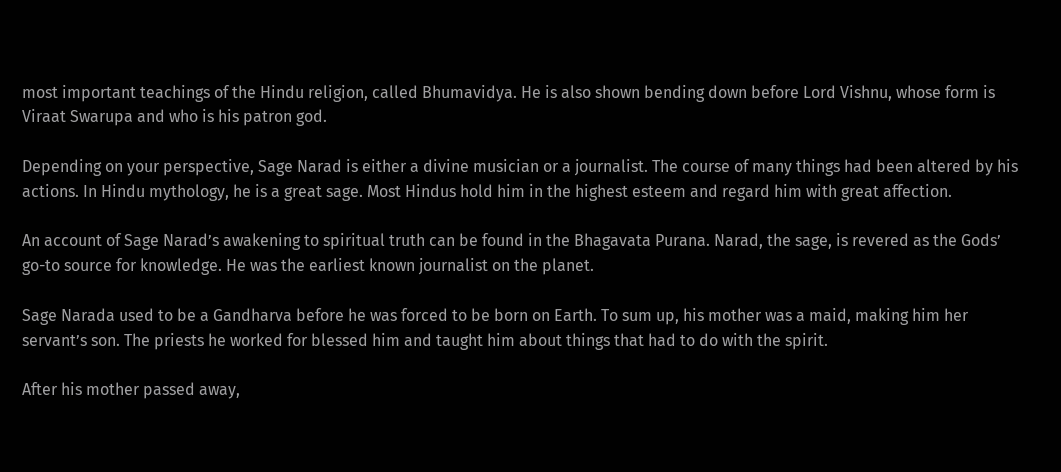most important teachings of the Hindu religion, called Bhumavidya. He is also shown bending down before Lord Vishnu, whose form is Viraat Swarupa and who is his patron god.

Depending on your perspective, Sage Narad is either a divine musician or a journalist. The course of many things had been altered by his actions. In Hindu mythology, he is a great sage. Most Hindus hold him in the highest esteem and regard him with great affection.

An account of Sage Narad’s awakening to spiritual truth can be found in the Bhagavata Purana. Narad, the sage, is revered as the Gods’ go-to source for knowledge. He was the earliest known journalist on the planet.

Sage Narada used to be a Gandharva before he was forced to be born on Earth. To sum up, his mother was a maid, making him her servant’s son. The priests he worked for blessed him and taught him about things that had to do with the spirit.

After his mother passed away,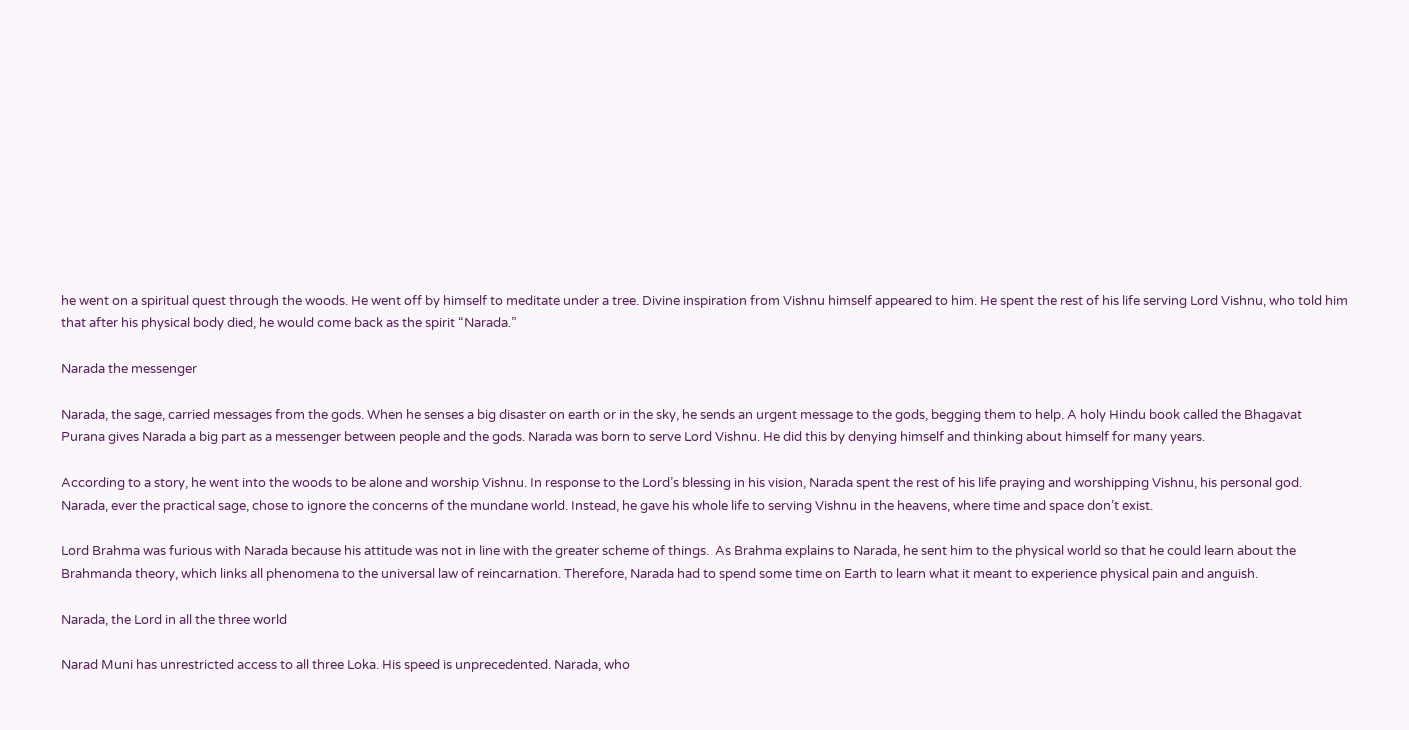he went on a spiritual quest through the woods. He went off by himself to meditate under a tree. Divine inspiration from Vishnu himself appeared to him. He spent the rest of his life serving Lord Vishnu, who told him that after his physical body died, he would come back as the spirit “Narada.”

Narada the messenger

Narada, the sage, carried messages from the gods. When he senses a big disaster on earth or in the sky, he sends an urgent message to the gods, begging them to help. A holy Hindu book called the Bhagavat Purana gives Narada a big part as a messenger between people and the gods. Narada was born to serve Lord Vishnu. He did this by denying himself and thinking about himself for many years.

According to a story, he went into the woods to be alone and worship Vishnu. In response to the Lord’s blessing in his vision, Narada spent the rest of his life praying and worshipping Vishnu, his personal god. Narada, ever the practical sage, chose to ignore the concerns of the mundane world. Instead, he gave his whole life to serving Vishnu in the heavens, where time and space don’t exist.

Lord Brahma was furious with Narada because his attitude was not in line with the greater scheme of things.  As Brahma explains to Narada, he sent him to the physical world so that he could learn about the Brahmanda theory, which links all phenomena to the universal law of reincarnation. Therefore, Narada had to spend some time on Earth to learn what it meant to experience physical pain and anguish.

Narada, the Lord in all the three world

Narad Muni has unrestricted access to all three Loka. His speed is unprecedented. Narada, who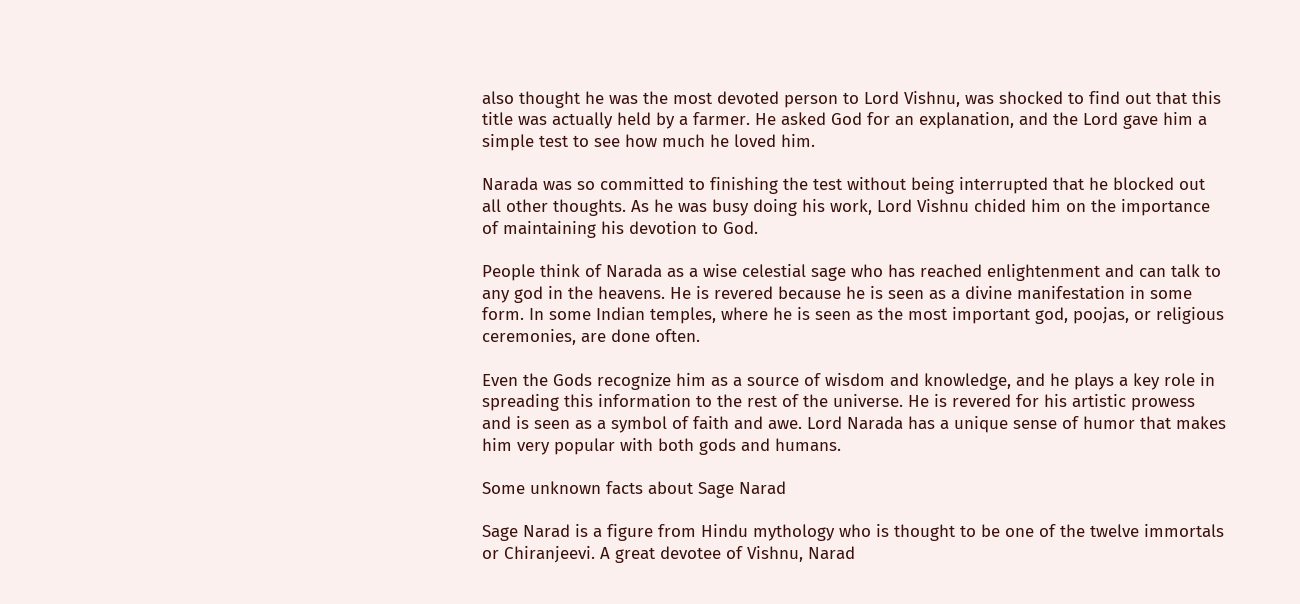also thought he was the most devoted person to Lord Vishnu, was shocked to find out that this title was actually held by a farmer. He asked God for an explanation, and the Lord gave him a simple test to see how much he loved him.

Narada was so committed to finishing the test without being interrupted that he blocked out all other thoughts. As he was busy doing his work, Lord Vishnu chided him on the importance of maintaining his devotion to God.

People think of Narada as a wise celestial sage who has reached enlightenment and can talk to any god in the heavens. He is revered because he is seen as a divine manifestation in some form. In some Indian temples, where he is seen as the most important god, poojas, or religious ceremonies, are done often.

Even the Gods recognize him as a source of wisdom and knowledge, and he plays a key role in spreading this information to the rest of the universe. He is revered for his artistic prowess and is seen as a symbol of faith and awe. Lord Narada has a unique sense of humor that makes him very popular with both gods and humans.

Some unknown facts about Sage Narad

Sage Narad is a figure from Hindu mythology who is thought to be one of the twelve immortals or Chiranjeevi. A great devotee of Vishnu, Narad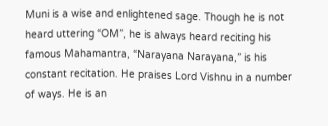Muni is a wise and enlightened sage. Though he is not heard uttering “OM”, he is always heard reciting his famous Mahamantra, “Narayana Narayana,” is his constant recitation. He praises Lord Vishnu in a number of ways. He is an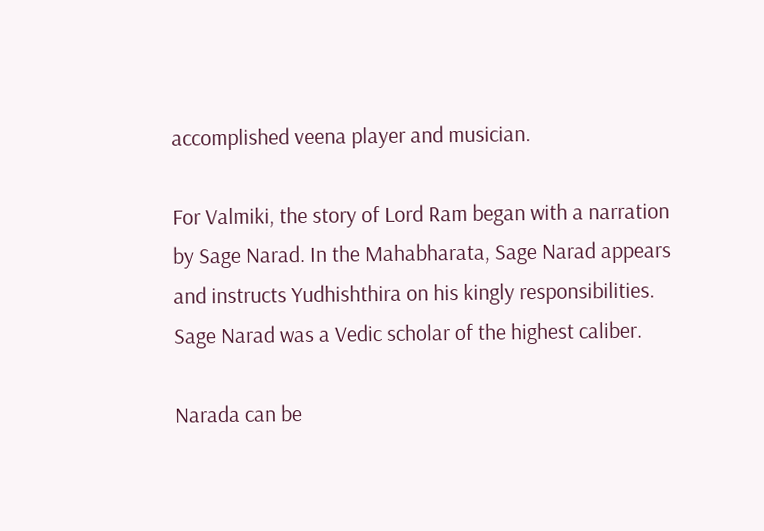accomplished veena player and musician.

For Valmiki, the story of Lord Ram began with a narration by Sage Narad. In the Mahabharata, Sage Narad appears and instructs Yudhishthira on his kingly responsibilities. Sage Narad was a Vedic scholar of the highest caliber.

Narada can be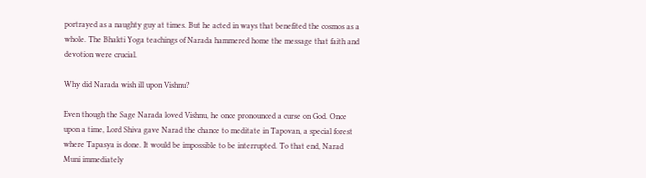portrayed as a naughty guy at times. But he acted in ways that benefited the cosmos as a whole. The Bhakti Yoga teachings of Narada hammered home the message that faith and devotion were crucial.

Why did Narada wish ill upon Vishnu?

Even though the Sage Narada loved Vishnu, he once pronounced a curse on God. Once upon a time, Lord Shiva gave Narad the chance to meditate in Tapovan, a special forest where Tapasya is done. It would be impossible to be interrupted. To that end, Narad Muni immediately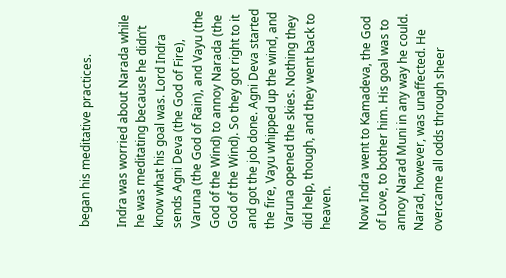began his meditative practices.

Indra was worried about Narada while he was meditating because he didn’t know what his goal was. Lord Indra sends Agni Deva (the God of Fire), Varuna (the God of Rain), and Vayu (the God of the Wind) to annoy Narada (the God of the Wind). So they got right to it and got the job done. Agni Deva started the fire, Vayu whipped up the wind, and Varuna opened the skies. Nothing they did help, though, and they went back to heaven.

Now Indra went to Kamadeva, the God of Love, to bother him. His goal was to annoy Narad Muni in any way he could. Narad, however, was unaffected. He overcame all odds through sheer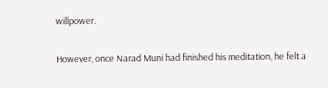willpower.

However, once Narad Muni had finished his meditation, he felt a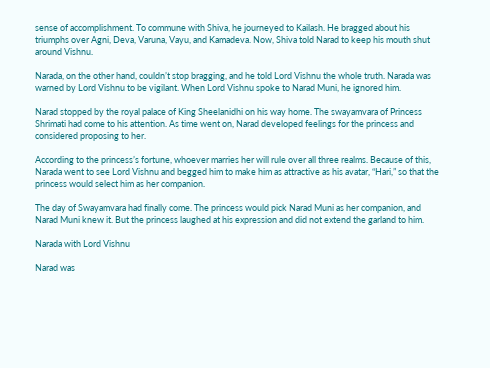sense of accomplishment. To commune with Shiva, he journeyed to Kailash. He bragged about his triumphs over Agni, Deva, Varuna, Vayu, and Kamadeva. Now, Shiva told Narad to keep his mouth shut around Vishnu.

Narada, on the other hand, couldn’t stop bragging, and he told Lord Vishnu the whole truth. Narada was warned by Lord Vishnu to be vigilant. When Lord Vishnu spoke to Narad Muni, he ignored him.

Narad stopped by the royal palace of King Sheelanidhi on his way home. The swayamvara of Princess Shrimati had come to his attention. As time went on, Narad developed feelings for the princess and considered proposing to her.

According to the princess’s fortune, whoever marries her will rule over all three realms. Because of this, Narada went to see Lord Vishnu and begged him to make him as attractive as his avatar, “Hari,” so that the princess would select him as her companion.

The day of Swayamvara had finally come. The princess would pick Narad Muni as her companion, and Narad Muni knew it. But the princess laughed at his expression and did not extend the garland to him.

Narada with Lord Vishnu

Narad was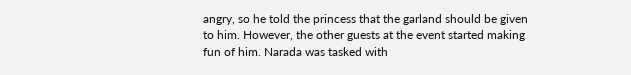angry, so he told the princess that the garland should be given to him. However, the other guests at the event started making fun of him. Narada was tasked with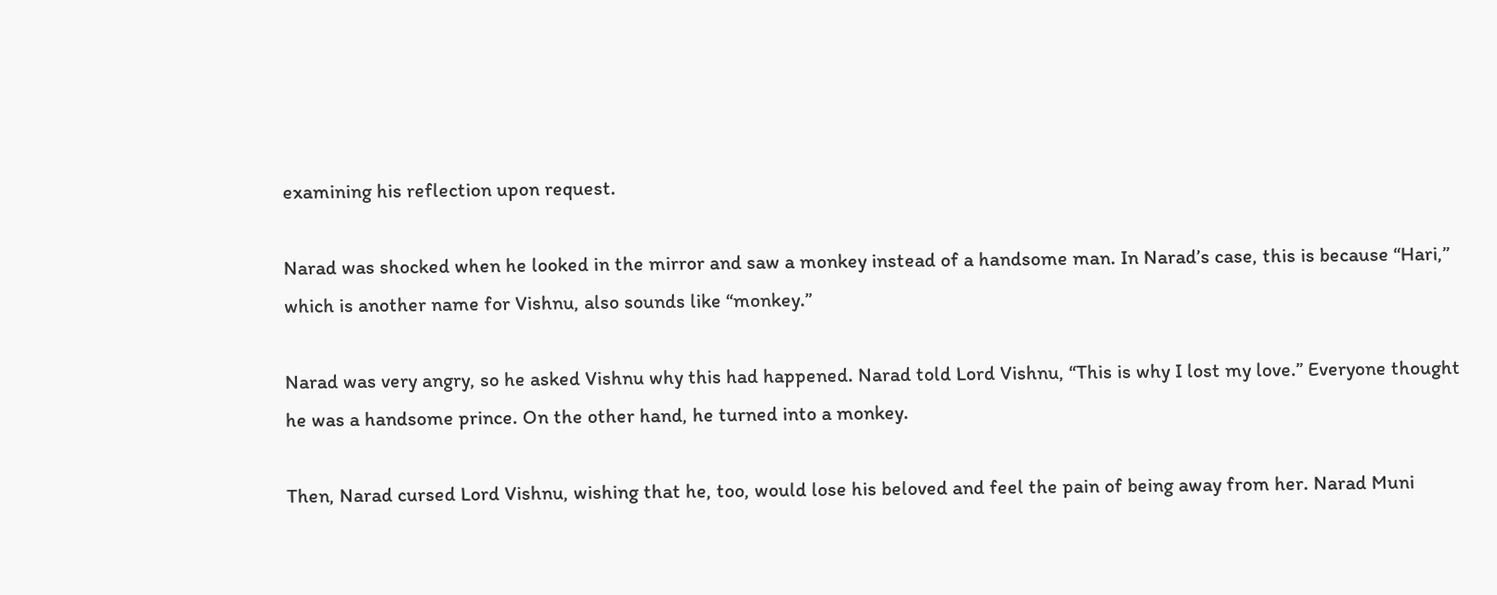examining his reflection upon request.

Narad was shocked when he looked in the mirror and saw a monkey instead of a handsome man. In Narad’s case, this is because “Hari,” which is another name for Vishnu, also sounds like “monkey.”

Narad was very angry, so he asked Vishnu why this had happened. Narad told Lord Vishnu, “This is why I lost my love.” Everyone thought he was a handsome prince. On the other hand, he turned into a monkey.

Then, Narad cursed Lord Vishnu, wishing that he, too, would lose his beloved and feel the pain of being away from her. Narad Muni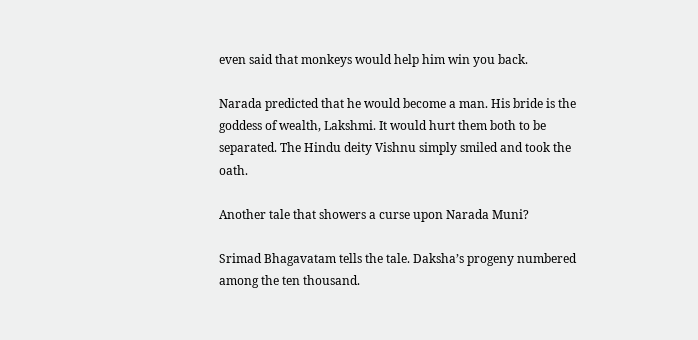even said that monkeys would help him win you back.

Narada predicted that he would become a man. His bride is the goddess of wealth, Lakshmi. It would hurt them both to be separated. The Hindu deity Vishnu simply smiled and took the oath.

Another tale that showers a curse upon Narada Muni?

Srimad Bhagavatam tells the tale. Daksha’s progeny numbered among the ten thousand.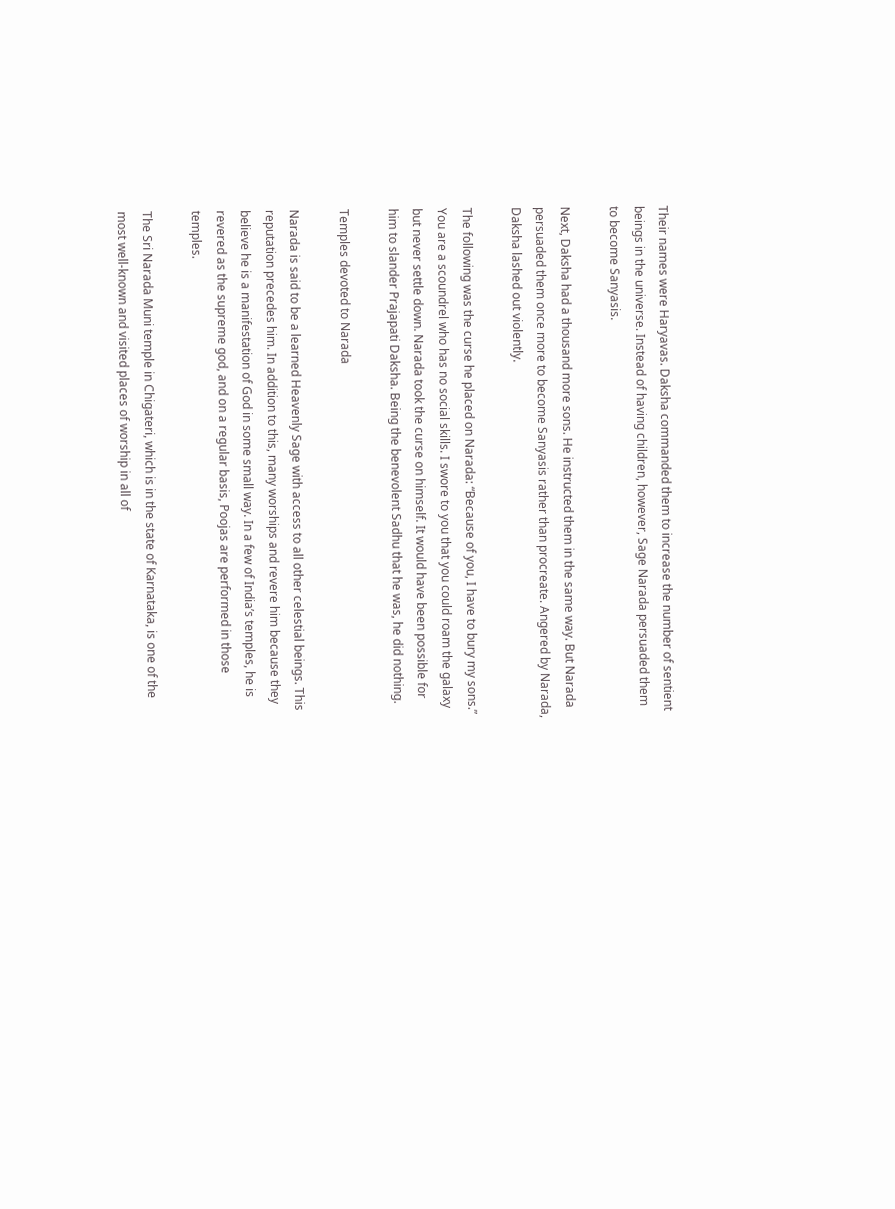Their names were Haryavas. Daksha commanded them to increase the number of sentient beings in the universe. Instead of having children, however, Sage Narada persuaded them to become Sanyasis.

Next, Daksha had a thousand more sons. He instructed them in the same way. But Narada persuaded them once more to become Sanyasis rather than procreate. Angered by Narada, Daksha lashed out violently.

The following was the curse he placed on Narada: “Because of you, I have to bury my sons.” You are a scoundrel who has no social skills. I swore to you that you could roam the galaxy but never settle down. Narada took the curse on himself. It would have been possible for him to slander Prajapati Daksha. Being the benevolent Sadhu that he was, he did nothing.

Temples devoted to Narada

Narada is said to be a learned Heavenly Sage with access to all other celestial beings. This reputation precedes him. In addition to this, many worships and revere him because they believe he is a manifestation of God in some small way. In a few of India’s temples, he is revered as the supreme god, and on a regular basis, Poojas are performed in those temples.

The Sri Narada Muni temple in Chigateri, which is in the state of Karnataka, is one of the most well-known and visited places of worship in all of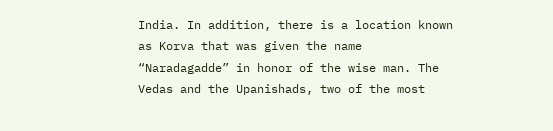India. In addition, there is a location known as Korva that was given the name “Naradagadde” in honor of the wise man. The Vedas and the Upanishads, two of the most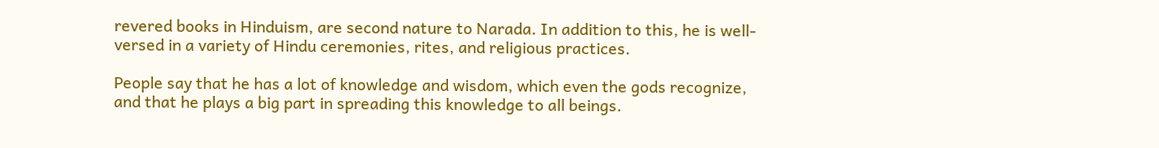revered books in Hinduism, are second nature to Narada. In addition to this, he is well-versed in a variety of Hindu ceremonies, rites, and religious practices.

People say that he has a lot of knowledge and wisdom, which even the gods recognize, and that he plays a big part in spreading this knowledge to all beings.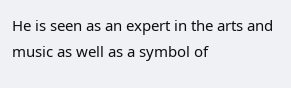He is seen as an expert in the arts and music as well as a symbol of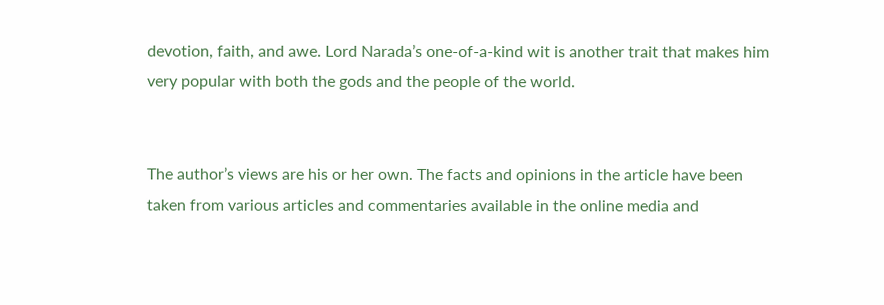devotion, faith, and awe. Lord Narada’s one-of-a-kind wit is another trait that makes him very popular with both the gods and the people of the world.


The author’s views are his or her own. The facts and opinions in the article have been taken from various articles and commentaries available in the online media and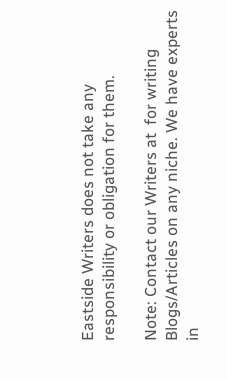Eastside Writers does not take any responsibility or obligation for them.

Note: Contact our Writers at  for writing Blogs/Articles on any niche. We have experts in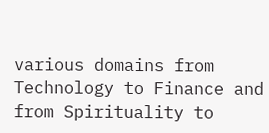various domains from Technology to Finance and from Spirituality to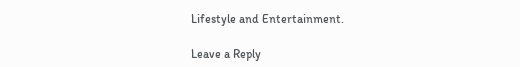Lifestyle and Entertainment.

Leave a Reply